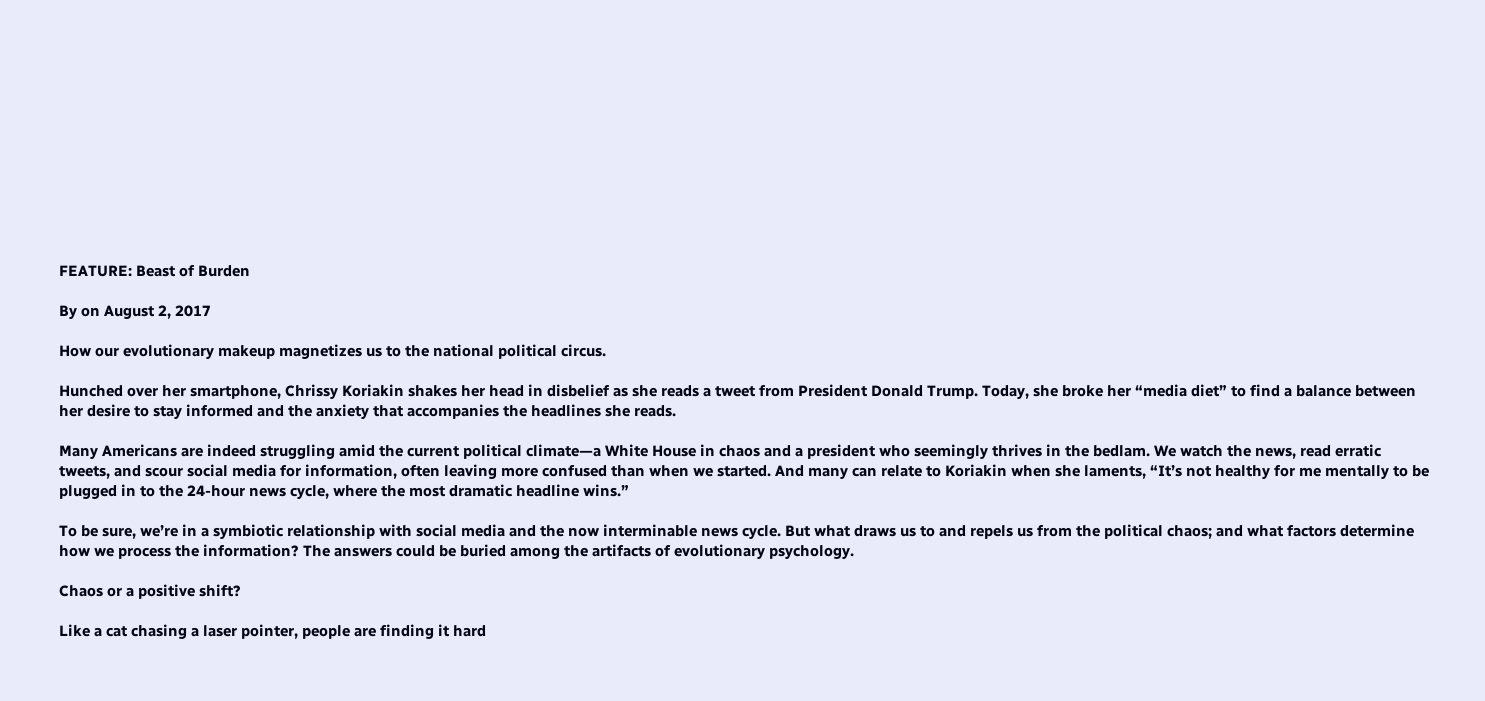FEATURE: Beast of Burden

By on August 2, 2017

How our evolutionary makeup magnetizes us to the national political circus.

Hunched over her smartphone, Chrissy Koriakin shakes her head in disbelief as she reads a tweet from President Donald Trump. Today, she broke her “media diet” to find a balance between her desire to stay informed and the anxiety that accompanies the headlines she reads.

Many Americans are indeed struggling amid the current political climate—a White House in chaos and a president who seemingly thrives in the bedlam. We watch the news, read erratic tweets, and scour social media for information, often leaving more confused than when we started. And many can relate to Koriakin when she laments, “It’s not healthy for me mentally to be plugged in to the 24-hour news cycle, where the most dramatic headline wins.”

To be sure, we’re in a symbiotic relationship with social media and the now interminable news cycle. But what draws us to and repels us from the political chaos; and what factors determine how we process the information? The answers could be buried among the artifacts of evolutionary psychology.

Chaos or a positive shift?

Like a cat chasing a laser pointer, people are finding it hard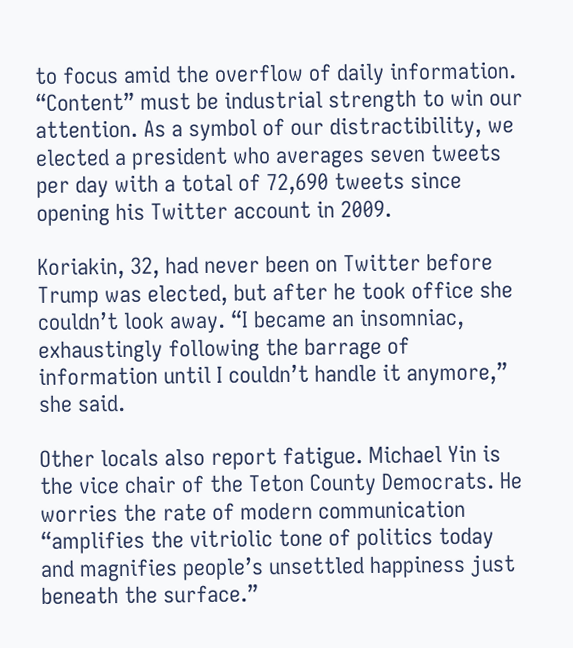to focus amid the overflow of daily information. “Content” must be industrial strength to win our attention. As a symbol of our distractibility, we elected a president who averages seven tweets per day with a total of 72,690 tweets since opening his Twitter account in 2009.

Koriakin, 32, had never been on Twitter before Trump was elected, but after he took office she couldn’t look away. “I became an insomniac, exhaustingly following the barrage of information until I couldn’t handle it anymore,” she said.

Other locals also report fatigue. Michael Yin is the vice chair of the Teton County Democrats. He worries the rate of modern communication “amplifies the vitriolic tone of politics today and magnifies people’s unsettled happiness just beneath the surface.”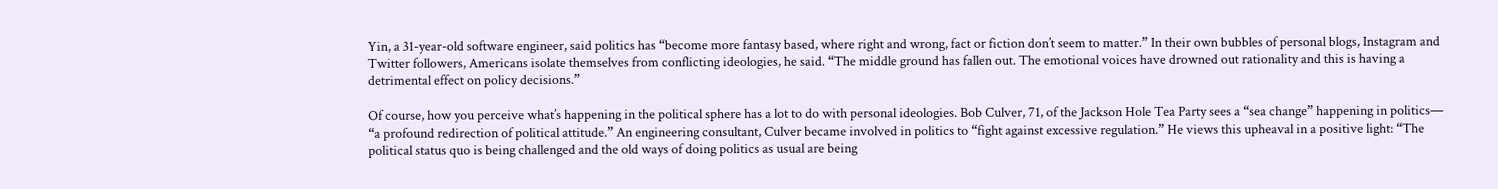Yin, a 31-year-old software engineer, said politics has “become more fantasy based, where right and wrong, fact or fiction don’t seem to matter.” In their own bubbles of personal blogs, Instagram and Twitter followers, Americans isolate themselves from conflicting ideologies, he said. “The middle ground has fallen out. The emotional voices have drowned out rationality and this is having a detrimental effect on policy decisions.”

Of course, how you perceive what’s happening in the political sphere has a lot to do with personal ideologies. Bob Culver, 71, of the Jackson Hole Tea Party sees a “sea change” happening in politics— “a profound redirection of political attitude.” An engineering consultant, Culver became involved in politics to “fight against excessive regulation.” He views this upheaval in a positive light: “The political status quo is being challenged and the old ways of doing politics as usual are being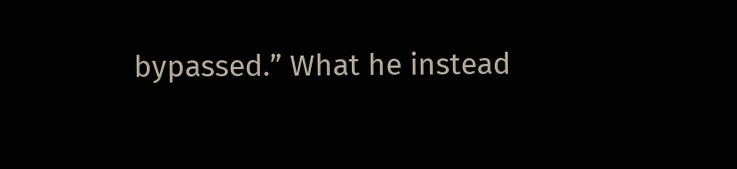bypassed.” What he instead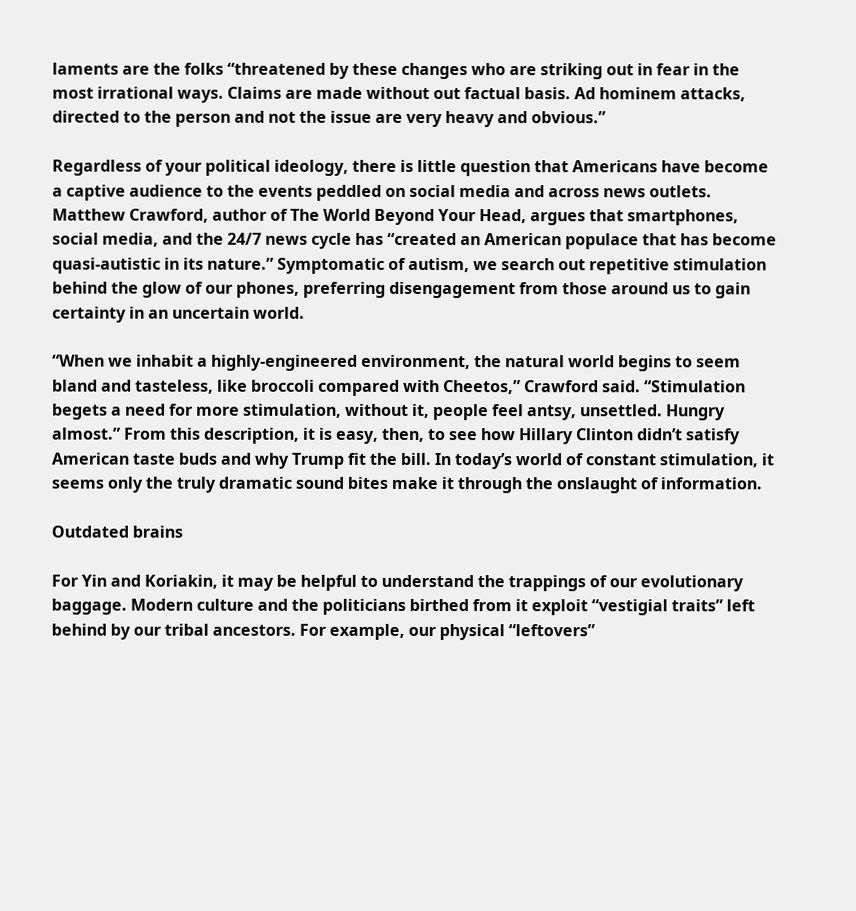laments are the folks “threatened by these changes who are striking out in fear in the most irrational ways. Claims are made without out factual basis. Ad hominem attacks, directed to the person and not the issue are very heavy and obvious.”

Regardless of your political ideology, there is little question that Americans have become a captive audience to the events peddled on social media and across news outlets. Matthew Crawford, author of The World Beyond Your Head, argues that smartphones, social media, and the 24/7 news cycle has “created an American populace that has become quasi-autistic in its nature.” Symptomatic of autism, we search out repetitive stimulation behind the glow of our phones, preferring disengagement from those around us to gain certainty in an uncertain world.

“When we inhabit a highly-engineered environment, the natural world begins to seem bland and tasteless, like broccoli compared with Cheetos,” Crawford said. “Stimulation begets a need for more stimulation, without it, people feel antsy, unsettled. Hungry almost.” From this description, it is easy, then, to see how Hillary Clinton didn’t satisfy American taste buds and why Trump fit the bill. In today’s world of constant stimulation, it seems only the truly dramatic sound bites make it through the onslaught of information.

Outdated brains

For Yin and Koriakin, it may be helpful to understand the trappings of our evolutionary baggage. Modern culture and the politicians birthed from it exploit “vestigial traits” left behind by our tribal ancestors. For example, our physical “leftovers”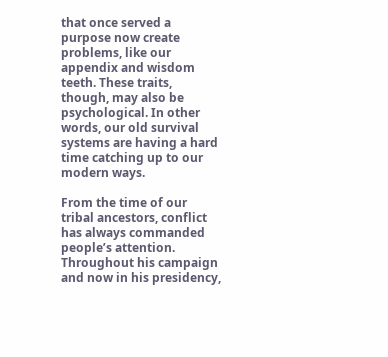that once served a purpose now create problems, like our appendix and wisdom teeth. These traits, though, may also be psychological. In other words, our old survival systems are having a hard time catching up to our modern ways.

From the time of our tribal ancestors, conflict has always commanded people’s attention. Throughout his campaign and now in his presidency,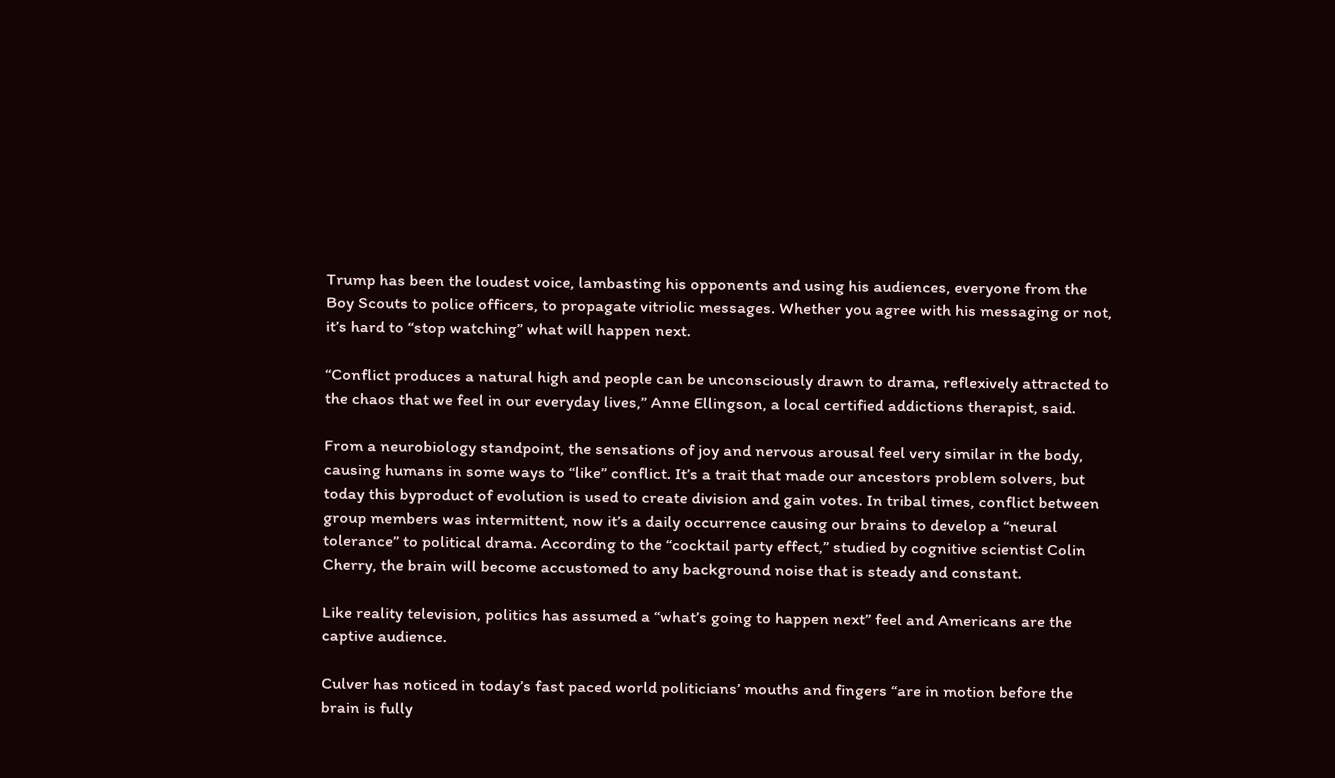Trump has been the loudest voice, lambasting his opponents and using his audiences, everyone from the Boy Scouts to police officers, to propagate vitriolic messages. Whether you agree with his messaging or not, it’s hard to “stop watching” what will happen next.

“Conflict produces a natural high and people can be unconsciously drawn to drama, reflexively attracted to the chaos that we feel in our everyday lives,” Anne Ellingson, a local certified addictions therapist, said.

From a neurobiology standpoint, the sensations of joy and nervous arousal feel very similar in the body, causing humans in some ways to “like” conflict. It’s a trait that made our ancestors problem solvers, but today this byproduct of evolution is used to create division and gain votes. In tribal times, conflict between group members was intermittent, now it’s a daily occurrence causing our brains to develop a “neural tolerance” to political drama. According to the “cocktail party effect,” studied by cognitive scientist Colin Cherry, the brain will become accustomed to any background noise that is steady and constant.

Like reality television, politics has assumed a “what’s going to happen next” feel and Americans are the captive audience.

Culver has noticed in today’s fast paced world politicians’ mouths and fingers “are in motion before the brain is fully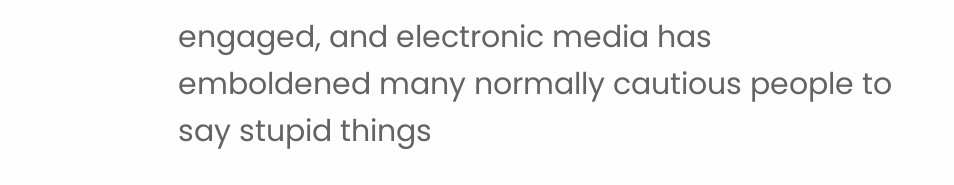engaged, and electronic media has emboldened many normally cautious people to say stupid things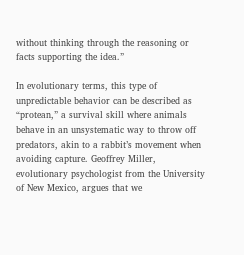without thinking through the reasoning or facts supporting the idea.”

In evolutionary terms, this type of unpredictable behavior can be described as “protean,” a survival skill where animals behave in an unsystematic way to throw off predators, akin to a rabbit’s movement when avoiding capture. Geoffrey Miller, evolutionary psychologist from the University of New Mexico, argues that we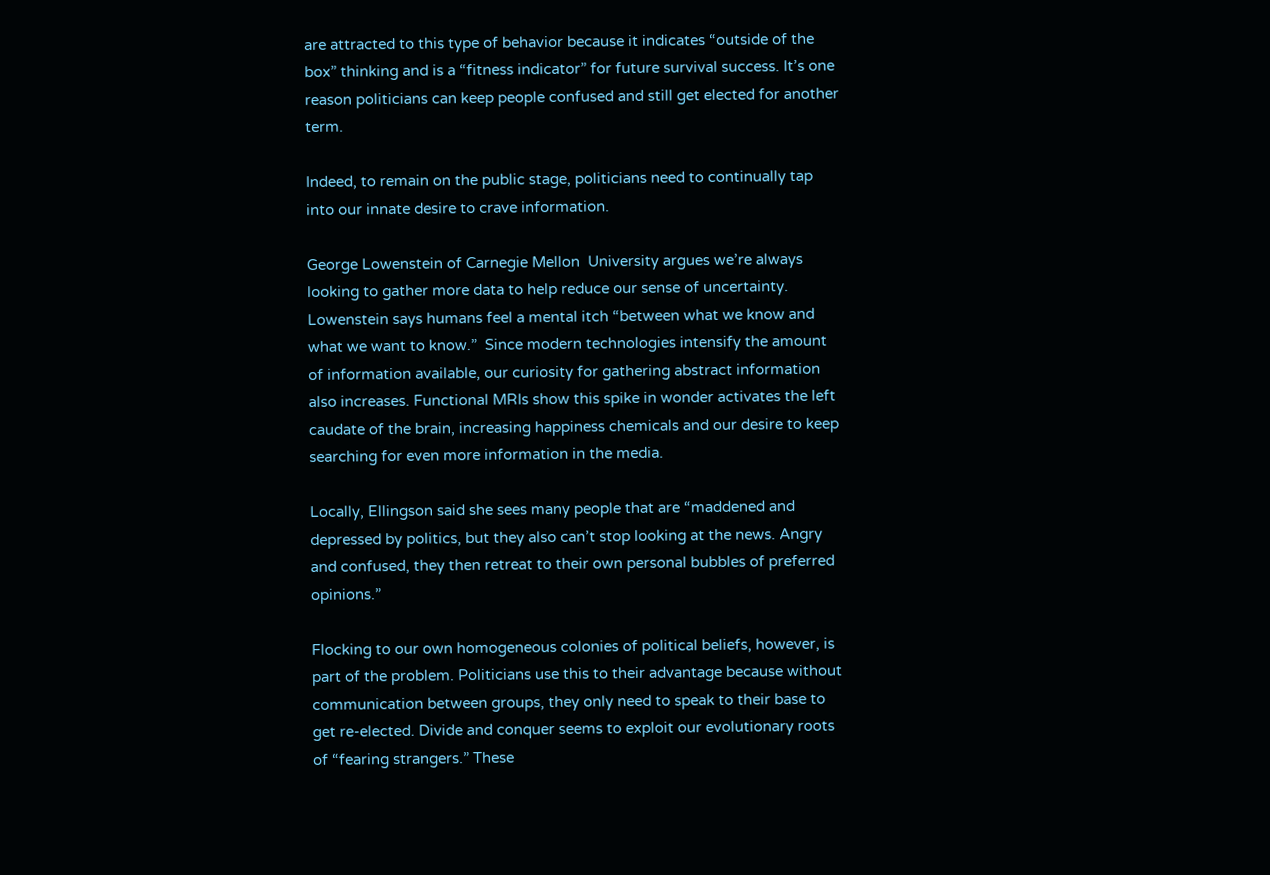are attracted to this type of behavior because it indicates “outside of the box” thinking and is a “fitness indicator” for future survival success. It’s one reason politicians can keep people confused and still get elected for another term.

Indeed, to remain on the public stage, politicians need to continually tap into our innate desire to crave information.

George Lowenstein of Carnegie Mellon  University argues we’re always looking to gather more data to help reduce our sense of uncertainty. Lowenstein says humans feel a mental itch “between what we know and what we want to know.”  Since modern technologies intensify the amount of information available, our curiosity for gathering abstract information also increases. Functional MRIs show this spike in wonder activates the left caudate of the brain, increasing happiness chemicals and our desire to keep searching for even more information in the media.

Locally, Ellingson said she sees many people that are “maddened and depressed by politics, but they also can’t stop looking at the news. Angry and confused, they then retreat to their own personal bubbles of preferred opinions.”

Flocking to our own homogeneous colonies of political beliefs, however, is part of the problem. Politicians use this to their advantage because without communication between groups, they only need to speak to their base to get re-elected. Divide and conquer seems to exploit our evolutionary roots of “fearing strangers.” These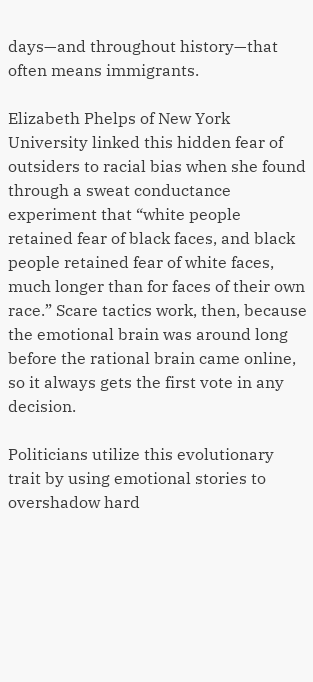days—and throughout history—that often means immigrants.

Elizabeth Phelps of New York University linked this hidden fear of outsiders to racial bias when she found through a sweat conductance experiment that “white people retained fear of black faces, and black people retained fear of white faces, much longer than for faces of their own race.” Scare tactics work, then, because the emotional brain was around long before the rational brain came online, so it always gets the first vote in any decision.

Politicians utilize this evolutionary trait by using emotional stories to overshadow hard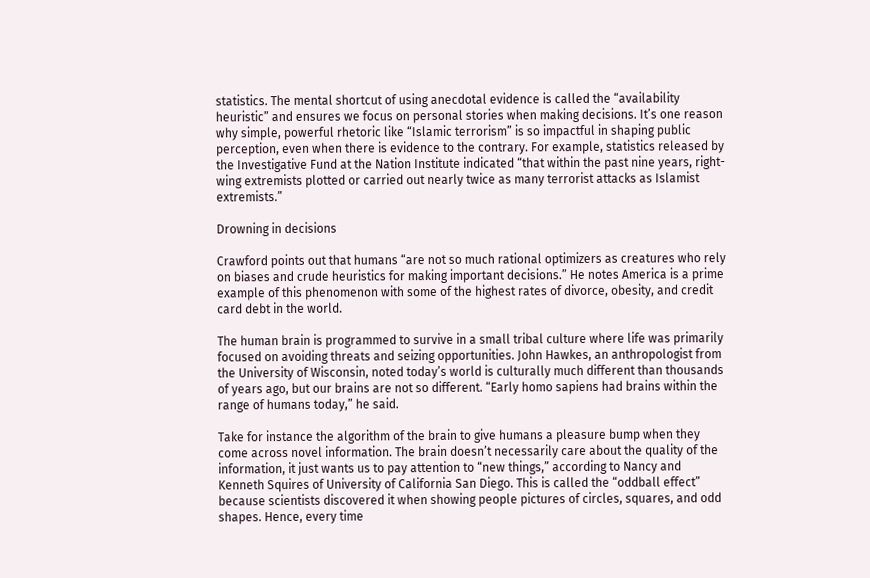statistics. The mental shortcut of using anecdotal evidence is called the “availability heuristic” and ensures we focus on personal stories when making decisions. It’s one reason why simple, powerful rhetoric like “Islamic terrorism” is so impactful in shaping public perception, even when there is evidence to the contrary. For example, statistics released by the Investigative Fund at the Nation Institute indicated “that within the past nine years, right-wing extremists plotted or carried out nearly twice as many terrorist attacks as Islamist extremists.”

Drowning in decisions

Crawford points out that humans “are not so much rational optimizers as creatures who rely on biases and crude heuristics for making important decisions.” He notes America is a prime example of this phenomenon with some of the highest rates of divorce, obesity, and credit card debt in the world.

The human brain is programmed to survive in a small tribal culture where life was primarily focused on avoiding threats and seizing opportunities. John Hawkes, an anthropologist from the University of Wisconsin, noted today’s world is culturally much different than thousands of years ago, but our brains are not so different. “Early homo sapiens had brains within the range of humans today,” he said.

Take for instance the algorithm of the brain to give humans a pleasure bump when they come across novel information. The brain doesn’t necessarily care about the quality of the information, it just wants us to pay attention to “new things,” according to Nancy and Kenneth Squires of University of California San Diego. This is called the “oddball effect” because scientists discovered it when showing people pictures of circles, squares, and odd shapes. Hence, every time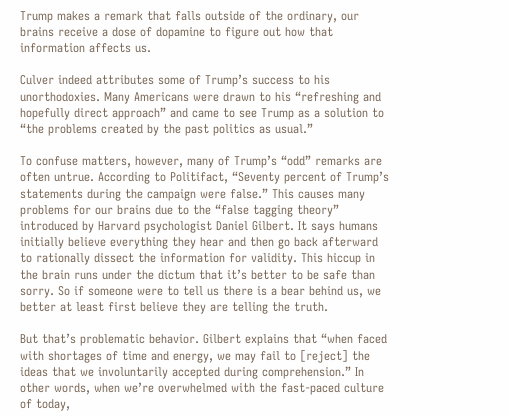Trump makes a remark that falls outside of the ordinary, our brains receive a dose of dopamine to figure out how that information affects us.

Culver indeed attributes some of Trump’s success to his unorthodoxies. Many Americans were drawn to his “refreshing and hopefully direct approach” and came to see Trump as a solution to “the problems created by the past politics as usual.”

To confuse matters, however, many of Trump’s “odd” remarks are often untrue. According to Politifact, “Seventy percent of Trump’s statements during the campaign were false.” This causes many problems for our brains due to the “false tagging theory” introduced by Harvard psychologist Daniel Gilbert. It says humans initially believe everything they hear and then go back afterward to rationally dissect the information for validity. This hiccup in the brain runs under the dictum that it’s better to be safe than sorry. So if someone were to tell us there is a bear behind us, we better at least first believe they are telling the truth.

But that’s problematic behavior. Gilbert explains that “when faced with shortages of time and energy, we may fail to [reject] the ideas that we involuntarily accepted during comprehension.” In other words, when we’re overwhelmed with the fast-paced culture of today,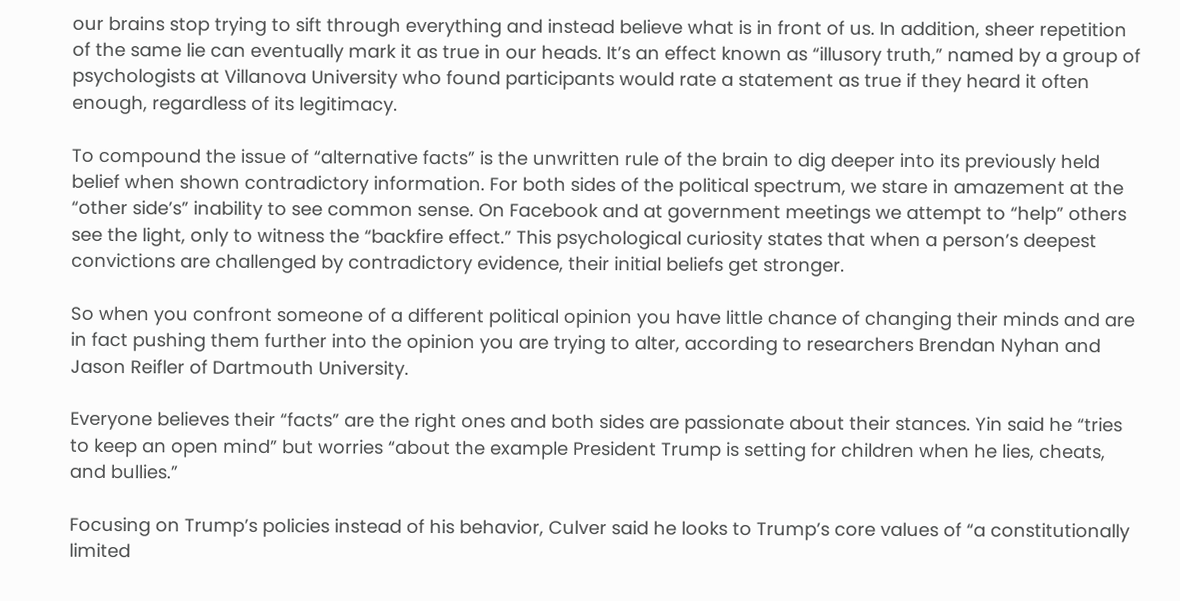our brains stop trying to sift through everything and instead believe what is in front of us. In addition, sheer repetition of the same lie can eventually mark it as true in our heads. It’s an effect known as “illusory truth,” named by a group of psychologists at Villanova University who found participants would rate a statement as true if they heard it often enough, regardless of its legitimacy.

To compound the issue of “alternative facts” is the unwritten rule of the brain to dig deeper into its previously held belief when shown contradictory information. For both sides of the political spectrum, we stare in amazement at the “other side’s” inability to see common sense. On Facebook and at government meetings we attempt to “help” others see the light, only to witness the “backfire effect.” This psychological curiosity states that when a person’s deepest convictions are challenged by contradictory evidence, their initial beliefs get stronger.

So when you confront someone of a different political opinion you have little chance of changing their minds and are in fact pushing them further into the opinion you are trying to alter, according to researchers Brendan Nyhan and Jason Reifler of Dartmouth University.

Everyone believes their “facts” are the right ones and both sides are passionate about their stances. Yin said he “tries to keep an open mind” but worries “about the example President Trump is setting for children when he lies, cheats, and bullies.”

Focusing on Trump’s policies instead of his behavior, Culver said he looks to Trump’s core values of “a constitutionally limited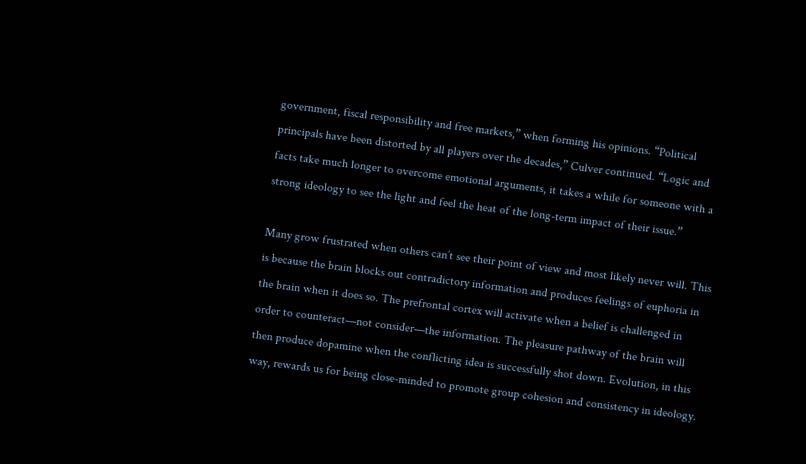government, fiscal responsibility and free markets,” when forming his opinions. “Political principals have been distorted by all players over the decades,” Culver continued. “Logic and facts take much longer to overcome emotional arguments, it takes a while for someone with a strong ideology to see the light and feel the heat of the long-term impact of their issue.”

Many grow frustrated when others can’t see their point of view and most likely never will. This is because the brain blocks out contradictory information and produces feelings of euphoria in the brain when it does so. The prefrontal cortex will activate when a belief is challenged in order to counteract—not consider—the information. The pleasure pathway of the brain will then produce dopamine when the conflicting idea is successfully shot down. Evolution, in this way, rewards us for being close-minded to promote group cohesion and consistency in ideology.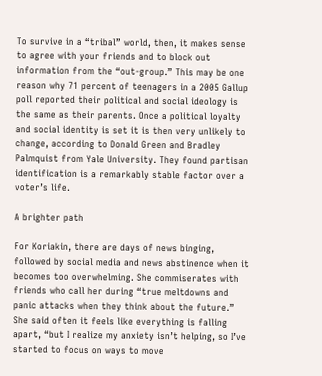To survive in a “tribal” world, then, it makes sense to agree with your friends and to block out information from the “out-group.” This may be one reason why 71 percent of teenagers in a 2005 Gallup poll reported their political and social ideology is the same as their parents. Once a political loyalty and social identity is set it is then very unlikely to change, according to Donald Green and Bradley Palmquist from Yale University. They found partisan identification is a remarkably stable factor over a voter’s life.

A brighter path

For Koriakin, there are days of news binging, followed by social media and news abstinence when it becomes too overwhelming. She commiserates with friends who call her during “true meltdowns and panic attacks when they think about the future.” She said often it feels like everything is falling apart, “but I realize my anxiety isn’t helping, so I’ve started to focus on ways to move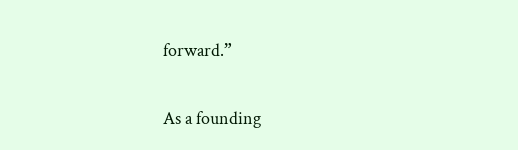forward.”

As a founding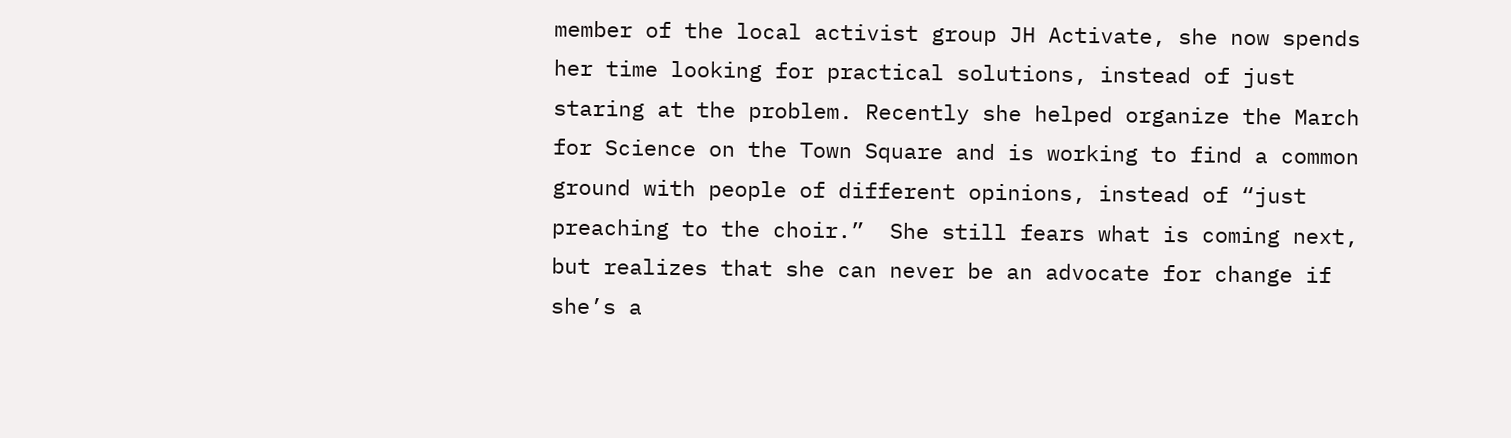member of the local activist group JH Activate, she now spends her time looking for practical solutions, instead of just staring at the problem. Recently she helped organize the March for Science on the Town Square and is working to find a common ground with people of different opinions, instead of “just preaching to the choir.”  She still fears what is coming next, but realizes that she can never be an advocate for change if she’s a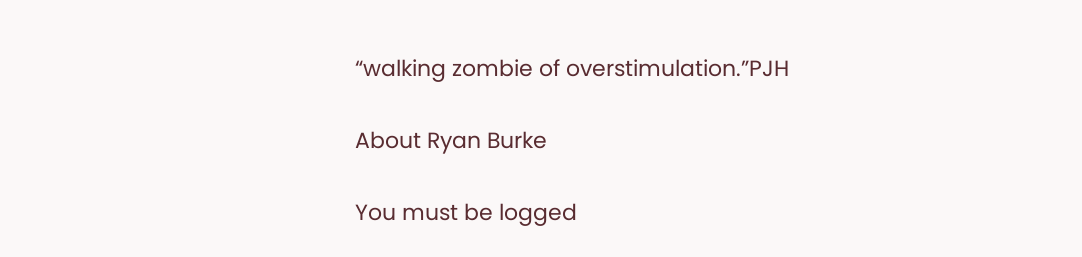“walking zombie of overstimulation.”PJH

About Ryan Burke

You must be logged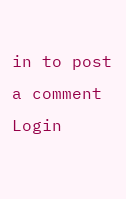in to post a comment Login